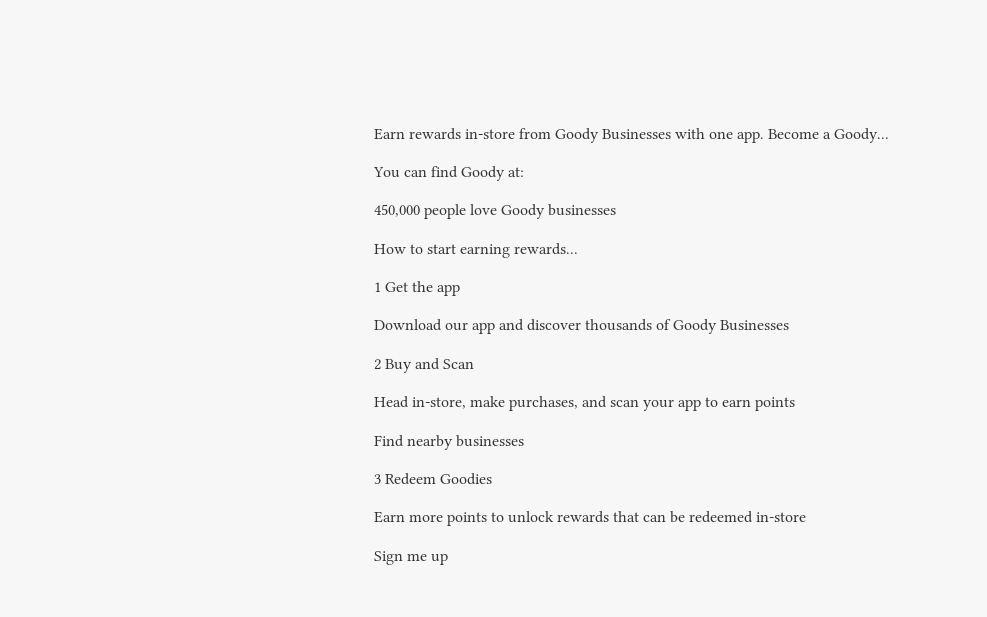Earn rewards in-store from Goody Businesses with one app. Become a Goody...

You can find Goody at:

450,000 people love Goody businesses

How to start earning rewards...

1 Get the app

Download our app and discover thousands of Goody Businesses

2 Buy and Scan

Head in-store, make purchases, and scan your app to earn points

Find nearby businesses

3 Redeem Goodies

Earn more points to unlock rewards that can be redeemed in-store

Sign me up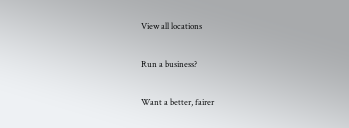View all locations

Run a business?

Want a better, fairer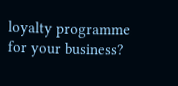loyalty programme for your business?